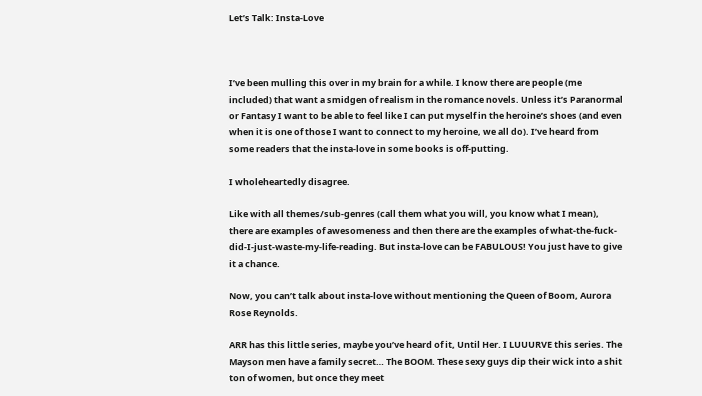Let’s Talk: Insta-Love



I’ve been mulling this over in my brain for a while. I know there are people (me included) that want a smidgen of realism in the romance novels. Unless it’s Paranormal or Fantasy I want to be able to feel like I can put myself in the heroine’s shoes (and even when it is one of those I want to connect to my heroine, we all do). I’ve heard from some readers that the insta-love in some books is off-putting.

I wholeheartedly disagree.

Like with all themes/sub-genres (call them what you will, you know what I mean), there are examples of awesomeness and then there are the examples of what-the-fuck-did-I-just-waste-my-life-reading. But insta-love can be FABULOUS! You just have to give it a chance.

Now, you can’t talk about insta-love without mentioning the Queen of Boom, Aurora Rose Reynolds.

ARR has this little series, maybe you’ve heard of it, Until Her. I LUUURVE this series. The Mayson men have a family secret… The BOOM. These sexy guys dip their wick into a shit ton of women, but once they meet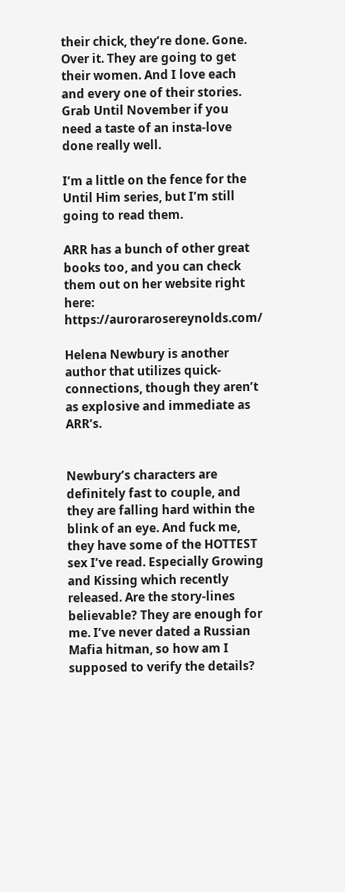their chick, they’re done. Gone. Over it. They are going to get their women. And I love each and every one of their stories. Grab Until November if you need a taste of an insta-love done really well.

I’m a little on the fence for the Until Him series, but I’m still going to read them.

ARR has a bunch of other great books too, and you can check them out on her website right here: https://aurorarosereynolds.com/

Helena Newbury is another author that utilizes quick-connections, though they aren’t as explosive and immediate as ARR’s.


Newbury’s characters are definitely fast to couple, and they are falling hard within the blink of an eye. And fuck me, they have some of the HOTTEST sex I’ve read. Especially Growing and Kissing which recently released. Are the story-lines believable? They are enough for me. I’ve never dated a Russian Mafia hitman, so how am I supposed to verify the details?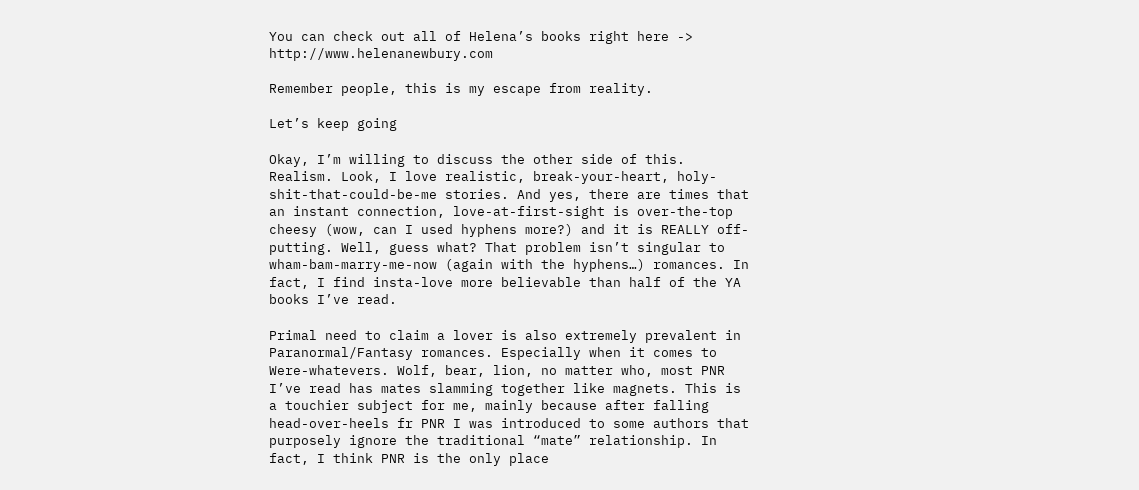You can check out all of Helena’s books right here -> http://www.helenanewbury.com

Remember people, this is my escape from reality.

Let’s keep going

Okay, I’m willing to discuss the other side of this. Realism. Look, I love realistic, break-your-heart, holy-shit-that-could-be-me stories. And yes, there are times that an instant connection, love-at-first-sight is over-the-top cheesy (wow, can I used hyphens more?) and it is REALLY off-putting. Well, guess what? That problem isn’t singular to wham-bam-marry-me-now (again with the hyphens…) romances. In fact, I find insta-love more believable than half of the YA books I’ve read.

Primal need to claim a lover is also extremely prevalent in Paranormal/Fantasy romances. Especially when it comes to Were-whatevers. Wolf, bear, lion, no matter who, most PNR I’ve read has mates slamming together like magnets. This is a touchier subject for me, mainly because after falling head-over-heels fr PNR I was introduced to some authors that purposely ignore the traditional “mate” relationship. In fact, I think PNR is the only place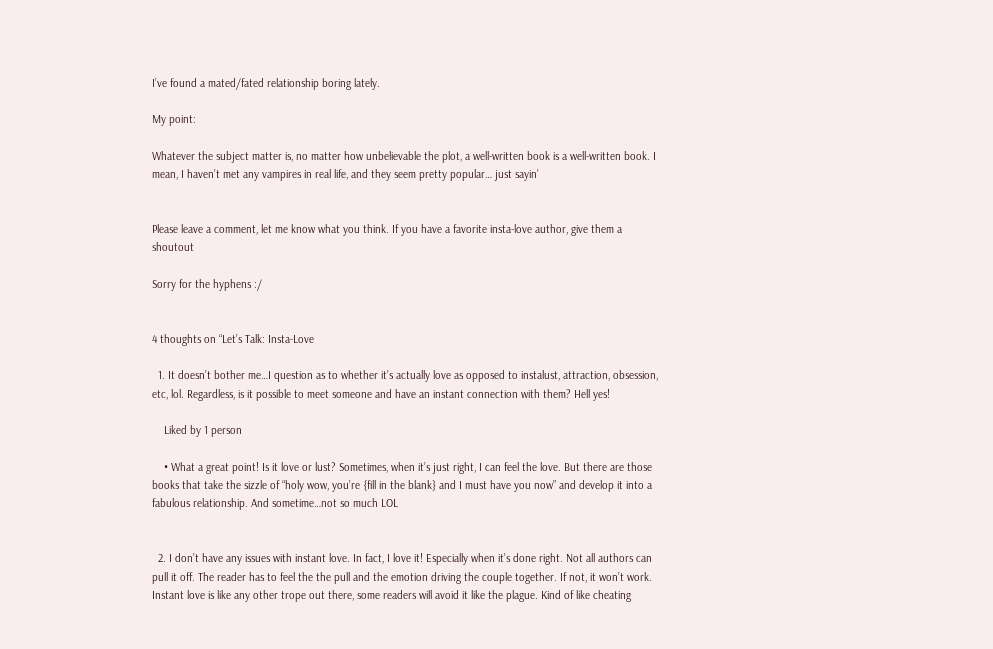I’ve found a mated/fated relationship boring lately.

My point:

Whatever the subject matter is, no matter how unbelievable the plot, a well-written book is a well-written book. I mean, I haven’t met any vampires in real life, and they seem pretty popular… just sayin’


Please leave a comment, let me know what you think. If you have a favorite insta-love author, give them a shoutout

Sorry for the hyphens :/


4 thoughts on “Let’s Talk: Insta-Love

  1. It doesn’t bother me…I question as to whether it’s actually love as opposed to instalust, attraction, obsession, etc, lol. Regardless, is it possible to meet someone and have an instant connection with them? Hell yes!

    Liked by 1 person

    • What a great point! Is it love or lust? Sometimes, when it’s just right, I can feel the love. But there are those books that take the sizzle of “holy wow, you’re {fill in the blank} and I must have you now” and develop it into a fabulous relationship. And sometime…not so much LOL


  2. I don’t have any issues with instant love. In fact, I love it! Especially when it’s done right. Not all authors can pull it off. The reader has to feel the the pull and the emotion driving the couple together. If not, it won’t work. Instant love is like any other trope out there, some readers will avoid it like the plague. Kind of like cheating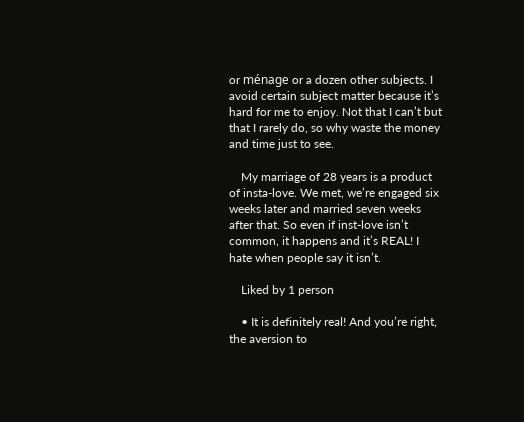or ménage or a dozen other subjects. I avoid certain subject matter because it’s hard for me to enjoy. Not that I can’t but that I rarely do, so why waste the money and time just to see.

    My marriage of 28 years is a product of insta-love. We met, we’re engaged six weeks later and married seven weeks after that. So even if inst-love isn’t common, it happens and it’s REAL! I hate when people say it isn’t.

    Liked by 1 person

    • It is definitely real! And you’re right, the aversion to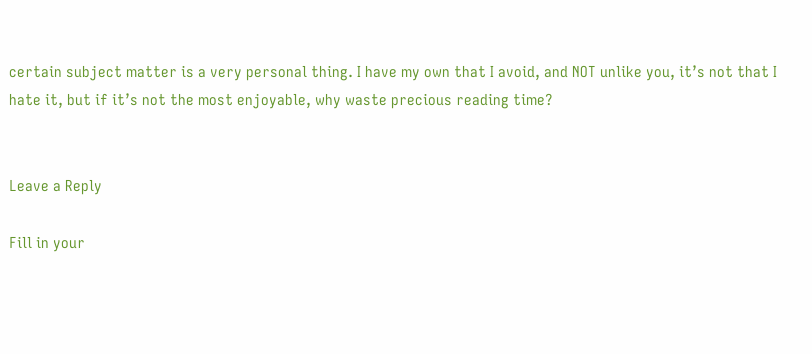certain subject matter is a very personal thing. I have my own that I avoid, and NOT unlike you, it’s not that I hate it, but if it’s not the most enjoyable, why waste precious reading time?


Leave a Reply

Fill in your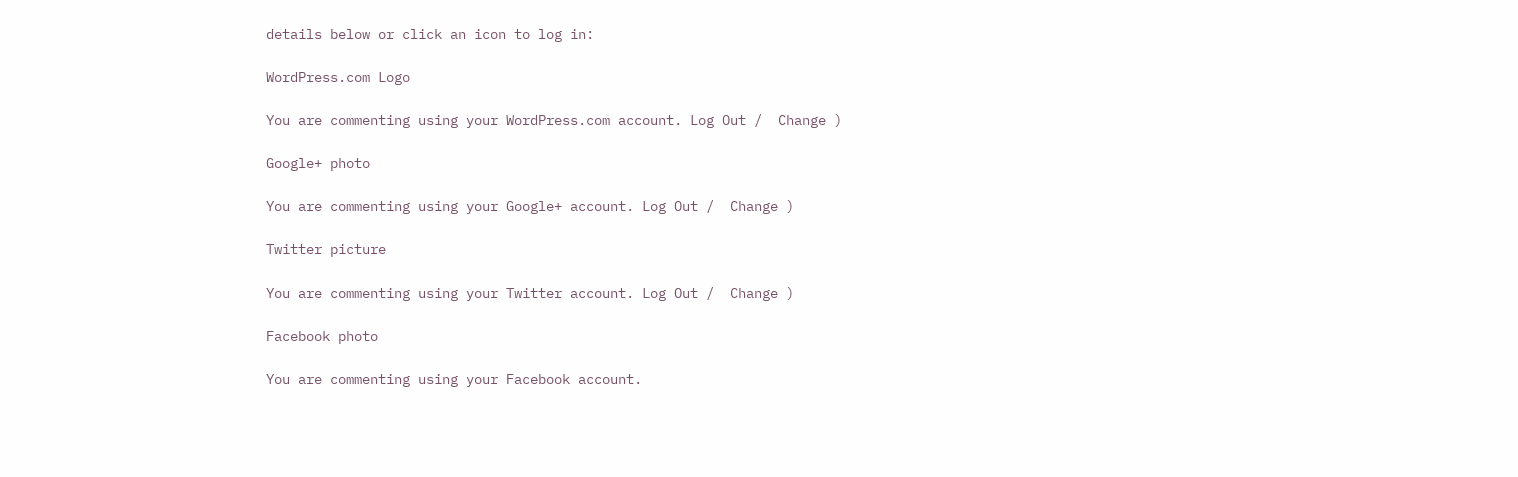details below or click an icon to log in:

WordPress.com Logo

You are commenting using your WordPress.com account. Log Out /  Change )

Google+ photo

You are commenting using your Google+ account. Log Out /  Change )

Twitter picture

You are commenting using your Twitter account. Log Out /  Change )

Facebook photo

You are commenting using your Facebook account.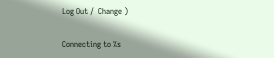Log Out /  Change )

Connecting to %s